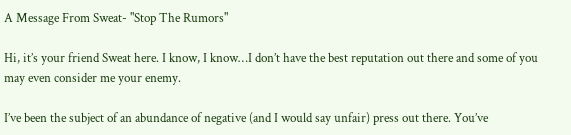A Message From Sweat- "Stop The Rumors"

Hi, it’s your friend Sweat here. I know, I know…I don’t have the best reputation out there and some of you may even consider me your enemy.

I’ve been the subject of an abundance of negative (and I would say unfair) press out there. You’ve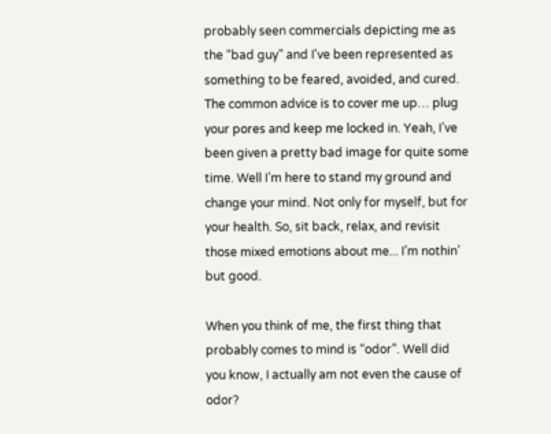probably seen commercials depicting me as the “bad guy” and I've been represented as something to be feared, avoided, and cured. The common advice is to cover me up… plug your pores and keep me locked in. Yeah, I’ve been given a pretty bad image for quite some time. Well I’m here to stand my ground and change your mind. Not only for myself, but for your health. So, sit back, relax, and revisit those mixed emotions about me... I’m nothin’ but good.

When you think of me, the first thing that probably comes to mind is “odor”. Well did you know, I actually am not even the cause of odor?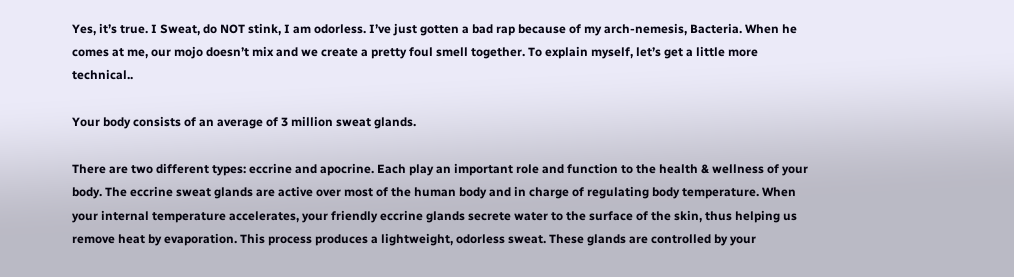Yes, it’s true. I Sweat, do NOT stink, I am odorless. I’ve just gotten a bad rap because of my arch-nemesis, Bacteria. When he comes at me, our mojo doesn’t mix and we create a pretty foul smell together. To explain myself, let’s get a little more technical..

Your body consists of an average of 3 million sweat glands.

There are two different types: eccrine and apocrine. Each play an important role and function to the health & wellness of your body. The eccrine sweat glands are active over most of the human body and in charge of regulating body temperature. When your internal temperature accelerates, your friendly eccrine glands secrete water to the surface of the skin, thus helping us remove heat by evaporation. This process produces a lightweight, odorless sweat. These glands are controlled by your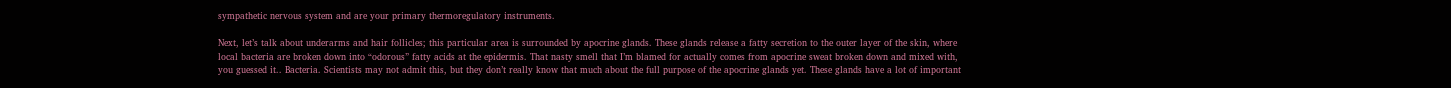sympathetic nervous system and are your primary thermoregulatory instruments.

Next, let’s talk about underarms and hair follicles; this particular area is surrounded by apocrine glands. These glands release a fatty secretion to the outer layer of the skin, where local bacteria are broken down into “odorous” fatty acids at the epidermis. That nasty smell that I’m blamed for actually comes from apocrine sweat broken down and mixed with, you guessed it.. Bacteria. Scientists may not admit this, but they don’t really know that much about the full purpose of the apocrine glands yet. These glands have a lot of important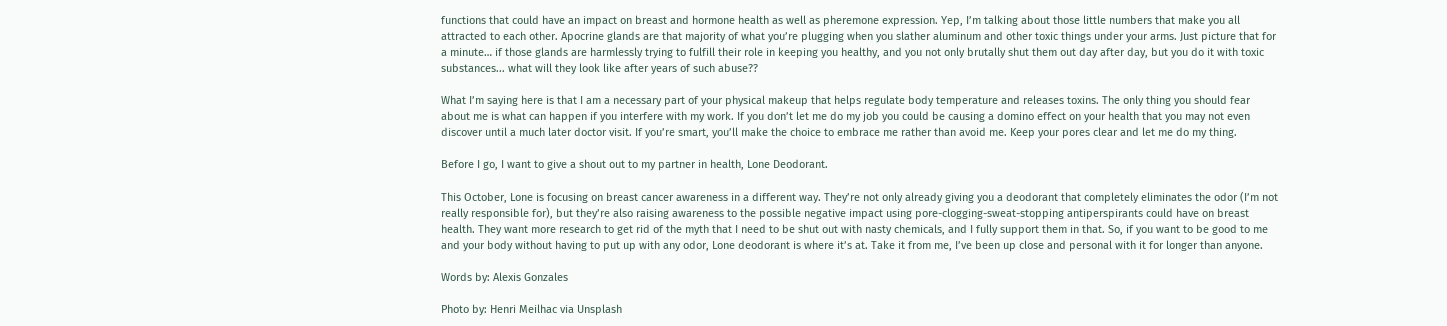functions that could have an impact on breast and hormone health as well as pheremone expression. Yep, I’m talking about those little numbers that make you all attracted to each other. Apocrine glands are that majority of what you’re plugging when you slather aluminum and other toxic things under your arms. Just picture that for a minute… if those glands are harmlessly trying to fulfill their role in keeping you healthy, and you not only brutally shut them out day after day, but you do it with toxic substances... what will they look like after years of such abuse??

What I’m saying here is that I am a necessary part of your physical makeup that helps regulate body temperature and releases toxins. The only thing you should fear about me is what can happen if you interfere with my work. If you don’t let me do my job you could be causing a domino effect on your health that you may not even discover until a much later doctor visit. If you’re smart, you’ll make the choice to embrace me rather than avoid me. Keep your pores clear and let me do my thing.

Before I go, I want to give a shout out to my partner in health, Lone Deodorant.

This October, Lone is focusing on breast cancer awareness in a different way. They’re not only already giving you a deodorant that completely eliminates the odor (I’m not really responsible for), but they’re also raising awareness to the possible negative impact using pore-clogging-sweat-stopping antiperspirants could have on breast health. They want more research to get rid of the myth that I need to be shut out with nasty chemicals, and I fully support them in that. So, if you want to be good to me and your body without having to put up with any odor, Lone deodorant is where it’s at. Take it from me, I’ve been up close and personal with it for longer than anyone.

Words by: Alexis Gonzales

Photo by: Henri Meilhac via Unsplash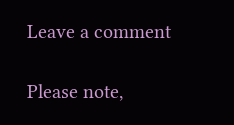Leave a comment

Please note,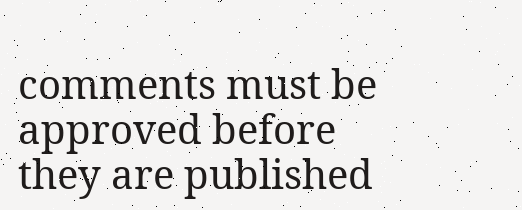comments must be approved before they are published